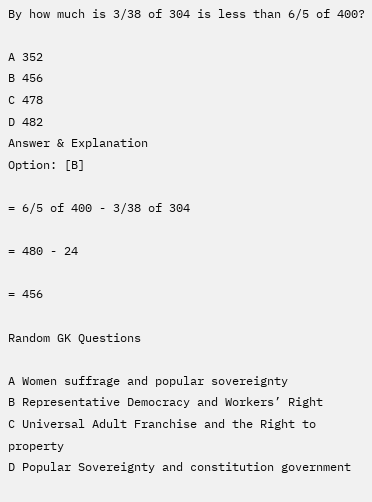By how much is 3/38 of 304 is less than 6/5 of 400?

A 352
B 456
C 478
D 482
Answer & Explanation
Option: [B]

= 6/5 of 400 - 3/38 of 304

= 480 - 24

= 456

Random GK Questions

A Women suffrage and popular sovereignty
B Representative Democracy and Workers’ Right
C Universal Adult Franchise and the Right to property
D Popular Sovereignty and constitution government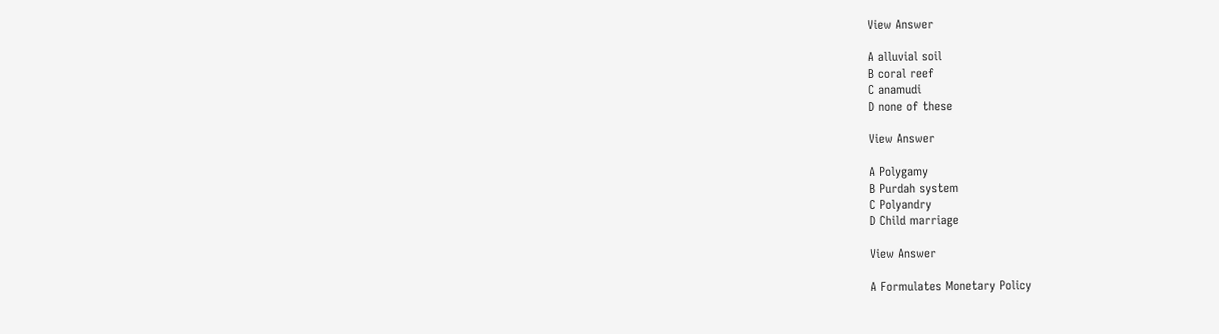View Answer

A alluvial soil
B coral reef
C anamudi
D none of these

View Answer

A Polygamy
B Purdah system
C Polyandry
D Child marriage

View Answer

A Formulates Monetary Policy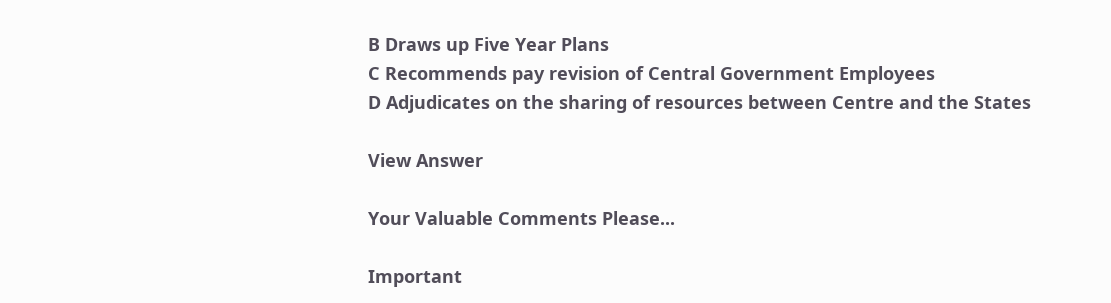B Draws up Five Year Plans
C Recommends pay revision of Central Government Employees
D Adjudicates on the sharing of resources between Centre and the States

View Answer

Your Valuable Comments Please...

Important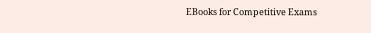EBooks for Competitive Exams